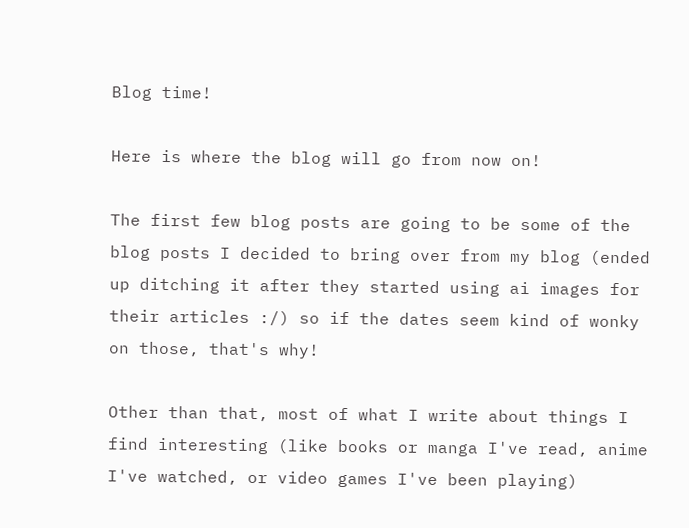Blog time!

Here is where the blog will go from now on!

The first few blog posts are going to be some of the blog posts I decided to bring over from my blog (ended up ditching it after they started using ai images for their articles :/) so if the dates seem kind of wonky on those, that's why!

Other than that, most of what I write about things I find interesting (like books or manga I've read, anime I've watched, or video games I've been playing)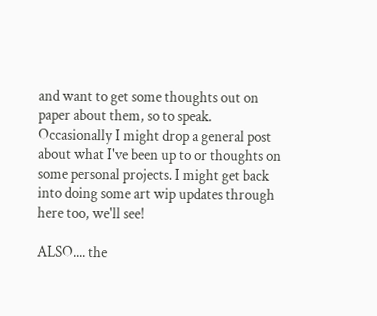and want to get some thoughts out on paper about them, so to speak. Occasionally I might drop a general post about what I've been up to or thoughts on some personal projects. I might get back into doing some art wip updates through here too, we'll see!

ALSO.... the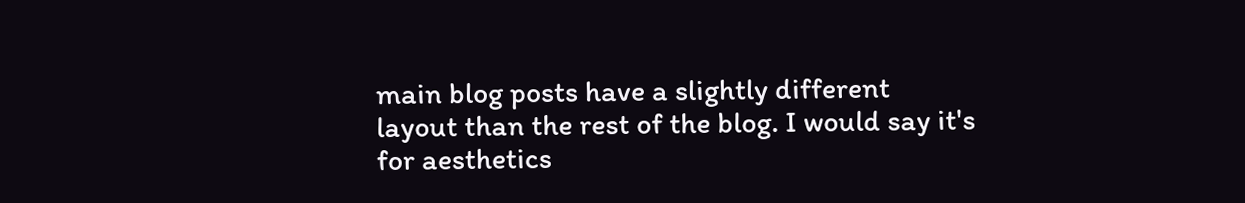main blog posts have a slightly different layout than the rest of the blog. I would say it's for aesthetics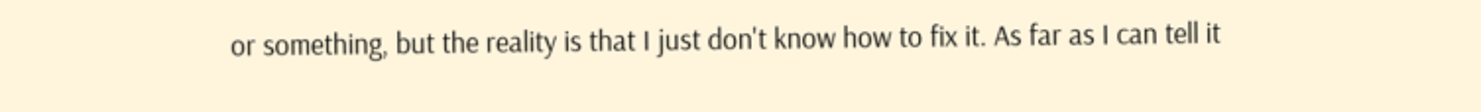or something, but the reality is that I just don't know how to fix it. As far as I can tell it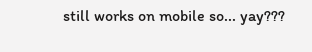still works on mobile so... yay???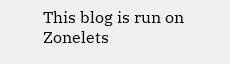This blog is run on Zonelets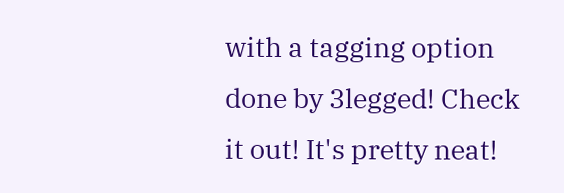with a tagging option done by 3legged! Check it out! It's pretty neat!